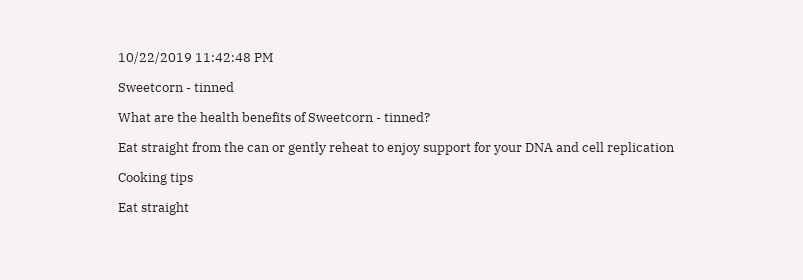10/22/2019 11:42:48 PM

Sweetcorn - tinned

What are the health benefits of Sweetcorn - tinned?

Eat straight from the can or gently reheat to enjoy support for your DNA and cell replication

Cooking tips

Eat straight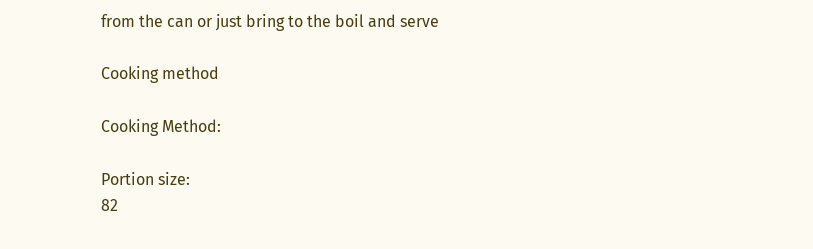from the can or just bring to the boil and serve

Cooking method

Cooking Method:

Portion size:
82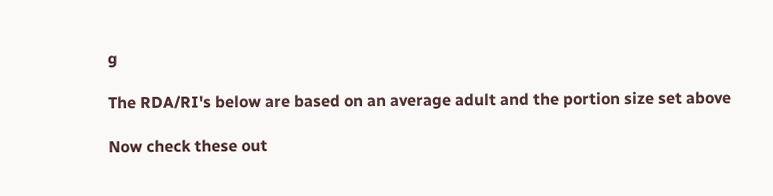g

The RDA/RI's below are based on an average adult and the portion size set above

Now check these out